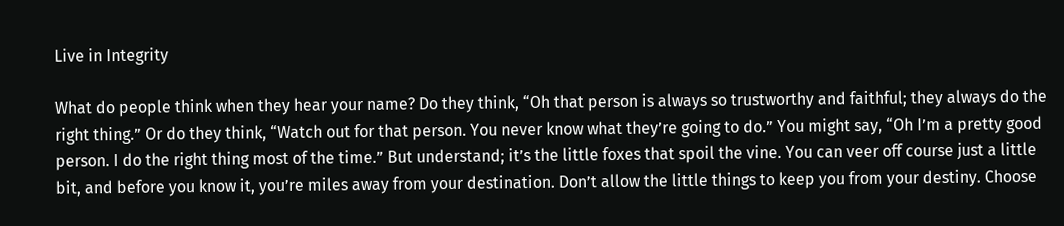Live in Integrity

What do people think when they hear your name? Do they think, “Oh that person is always so trustworthy and faithful; they always do the right thing.” Or do they think, “Watch out for that person. You never know what they’re going to do.” You might say, “Oh I’m a pretty good person. I do the right thing most of the time.” But understand; it’s the little foxes that spoil the vine. You can veer off course just a little bit, and before you know it, you’re miles away from your destination. Don’t allow the little things to keep you from your destiny. Choose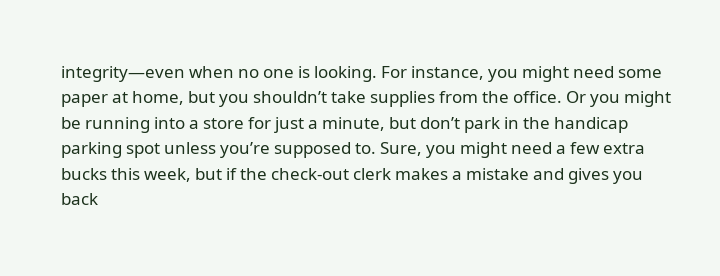integrity—even when no one is looking. For instance, you might need some paper at home, but you shouldn’t take supplies from the office. Or you might be running into a store for just a minute, but don’t park in the handicap parking spot unless you’re supposed to. Sure, you might need a few extra bucks this week, but if the check-out clerk makes a mistake and gives you back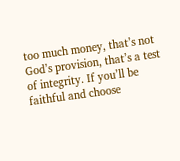too much money, that’s not God’s provision, that’s a test of integrity. If you’ll be faithful and choose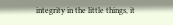integrity in the little things, it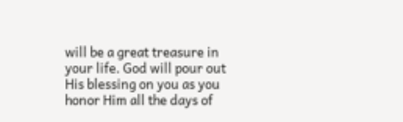will be a great treasure in your life. God will pour out His blessing on you as you honor Him all the days of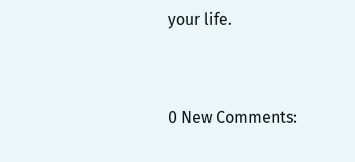your life.


0 New Comments: